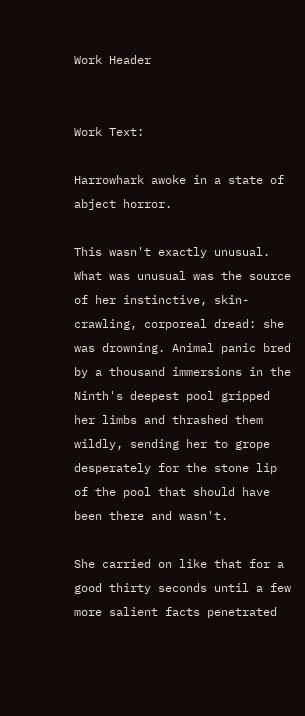Work Header


Work Text:

Harrowhark awoke in a state of abject horror.

This wasn't exactly unusual. What was unusual was the source of her instinctive, skin-crawling, corporeal dread: she was drowning. Animal panic bred by a thousand immersions in the Ninth's deepest pool gripped her limbs and thrashed them wildly, sending her to grope desperately for the stone lip of the pool that should have been there and wasn't.

She carried on like that for a good thirty seconds until a few more salient facts penetrated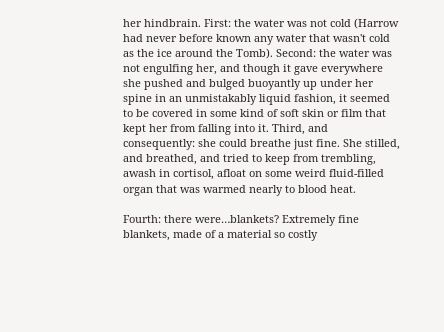her hindbrain. First: the water was not cold (Harrow had never before known any water that wasn't cold as the ice around the Tomb). Second: the water was not engulfing her, and though it gave everywhere she pushed and bulged buoyantly up under her spine in an unmistakably liquid fashion, it seemed to be covered in some kind of soft skin or film that kept her from falling into it. Third, and consequently: she could breathe just fine. She stilled, and breathed, and tried to keep from trembling, awash in cortisol, afloat on some weird fluid-filled organ that was warmed nearly to blood heat.

Fourth: there were…blankets? Extremely fine blankets, made of a material so costly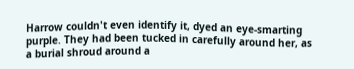Harrow couldn't even identify it, dyed an eye-smarting purple. They had been tucked in carefully around her, as a burial shroud around a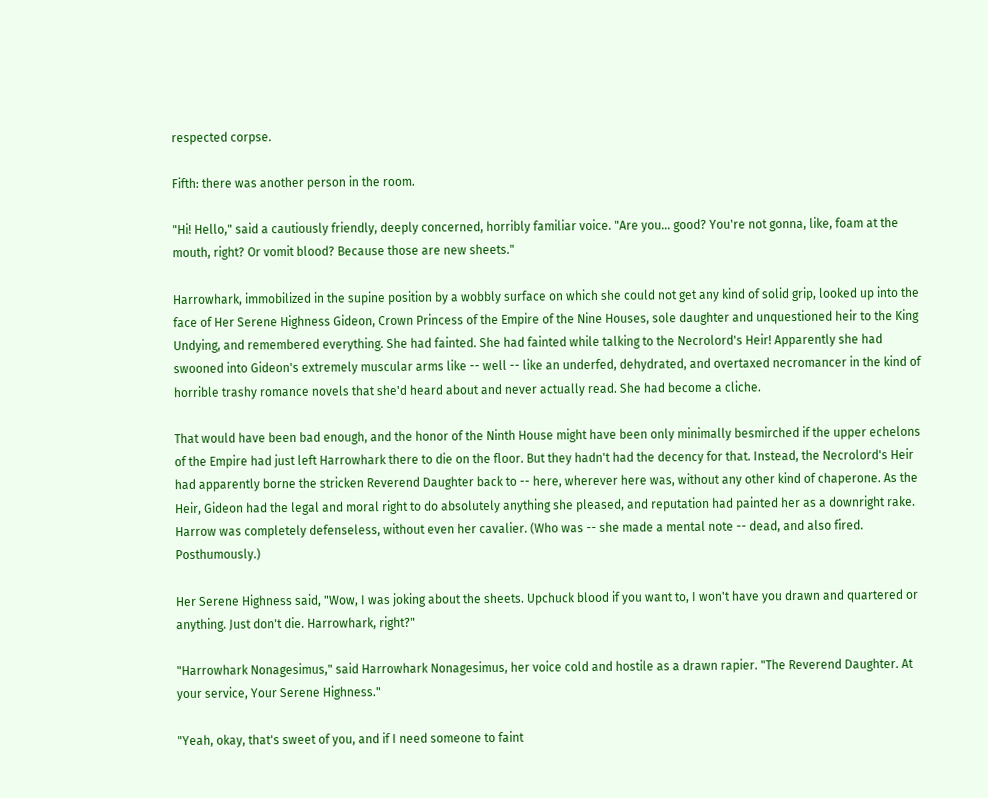respected corpse.

Fifth: there was another person in the room.

"Hi! Hello," said a cautiously friendly, deeply concerned, horribly familiar voice. "Are you… good? You're not gonna, like, foam at the mouth, right? Or vomit blood? Because those are new sheets."

Harrowhark, immobilized in the supine position by a wobbly surface on which she could not get any kind of solid grip, looked up into the face of Her Serene Highness Gideon, Crown Princess of the Empire of the Nine Houses, sole daughter and unquestioned heir to the King Undying, and remembered everything. She had fainted. She had fainted while talking to the Necrolord's Heir! Apparently she had swooned into Gideon's extremely muscular arms like -- well -- like an underfed, dehydrated, and overtaxed necromancer in the kind of horrible trashy romance novels that she'd heard about and never actually read. She had become a cliche.

That would have been bad enough, and the honor of the Ninth House might have been only minimally besmirched if the upper echelons of the Empire had just left Harrowhark there to die on the floor. But they hadn't had the decency for that. Instead, the Necrolord's Heir had apparently borne the stricken Reverend Daughter back to -- here, wherever here was, without any other kind of chaperone. As the Heir, Gideon had the legal and moral right to do absolutely anything she pleased, and reputation had painted her as a downright rake. Harrow was completely defenseless, without even her cavalier. (Who was -- she made a mental note -- dead, and also fired. Posthumously.)

Her Serene Highness said, "Wow, I was joking about the sheets. Upchuck blood if you want to, I won't have you drawn and quartered or anything. Just don't die. Harrowhark, right?"

"Harrowhark Nonagesimus," said Harrowhark Nonagesimus, her voice cold and hostile as a drawn rapier. "The Reverend Daughter. At your service, Your Serene Highness."

"Yeah, okay, that's sweet of you, and if I need someone to faint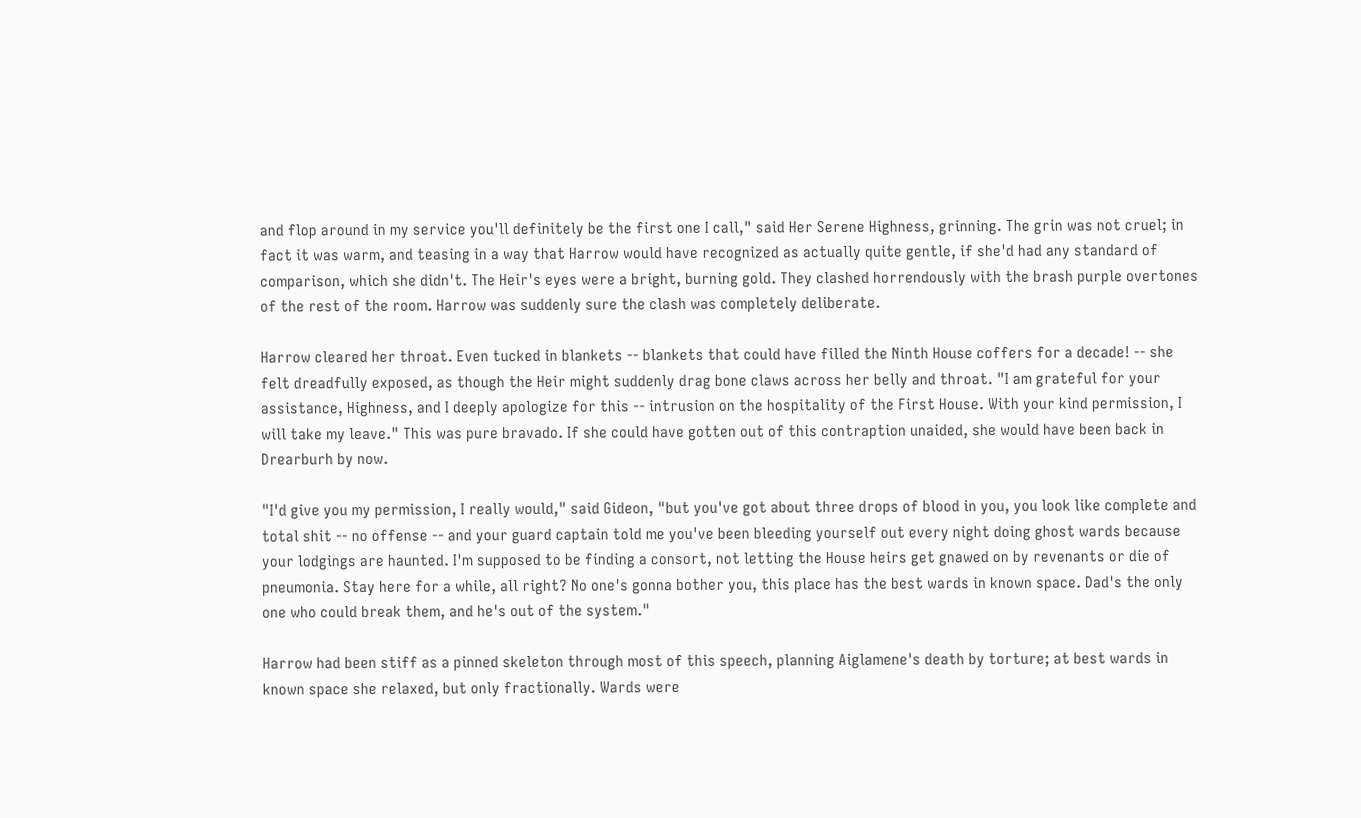and flop around in my service you'll definitely be the first one I call," said Her Serene Highness, grinning. The grin was not cruel; in fact it was warm, and teasing in a way that Harrow would have recognized as actually quite gentle, if she'd had any standard of comparison, which she didn't. The Heir's eyes were a bright, burning gold. They clashed horrendously with the brash purple overtones of the rest of the room. Harrow was suddenly sure the clash was completely deliberate.

Harrow cleared her throat. Even tucked in blankets -- blankets that could have filled the Ninth House coffers for a decade! -- she felt dreadfully exposed, as though the Heir might suddenly drag bone claws across her belly and throat. "I am grateful for your assistance, Highness, and I deeply apologize for this -- intrusion on the hospitality of the First House. With your kind permission, I will take my leave." This was pure bravado. If she could have gotten out of this contraption unaided, she would have been back in Drearburh by now.

"I'd give you my permission, I really would," said Gideon, "but you've got about three drops of blood in you, you look like complete and total shit -- no offense -- and your guard captain told me you've been bleeding yourself out every night doing ghost wards because your lodgings are haunted. I'm supposed to be finding a consort, not letting the House heirs get gnawed on by revenants or die of pneumonia. Stay here for a while, all right? No one's gonna bother you, this place has the best wards in known space. Dad's the only one who could break them, and he's out of the system."

Harrow had been stiff as a pinned skeleton through most of this speech, planning Aiglamene's death by torture; at best wards in known space she relaxed, but only fractionally. Wards were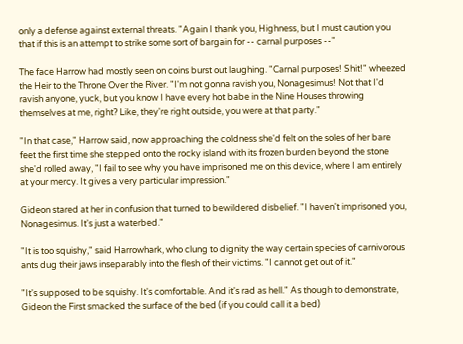only a defense against external threats. "Again I thank you, Highness, but I must caution you that if this is an attempt to strike some sort of bargain for -- carnal purposes --"

The face Harrow had mostly seen on coins burst out laughing. "Carnal purposes! Shit!" wheezed the Heir to the Throne Over the River. "I'm not gonna ravish you, Nonagesimus! Not that I'd ravish anyone, yuck, but you know I have every hot babe in the Nine Houses throwing themselves at me, right? Like, they're right outside, you were at that party."

"In that case," Harrow said, now approaching the coldness she'd felt on the soles of her bare feet the first time she stepped onto the rocky island with its frozen burden beyond the stone she'd rolled away, "I fail to see why you have imprisoned me on this device, where I am entirely at your mercy. It gives a very particular impression."

Gideon stared at her in confusion that turned to bewildered disbelief. "I haven't imprisoned you, Nonagesimus. It's just a waterbed."

"It is too squishy," said Harrowhark, who clung to dignity the way certain species of carnivorous ants dug their jaws inseparably into the flesh of their victims. "I cannot get out of it."

"It's supposed to be squishy. It's comfortable. And it's rad as hell." As though to demonstrate, Gideon the First smacked the surface of the bed (if you could call it a bed)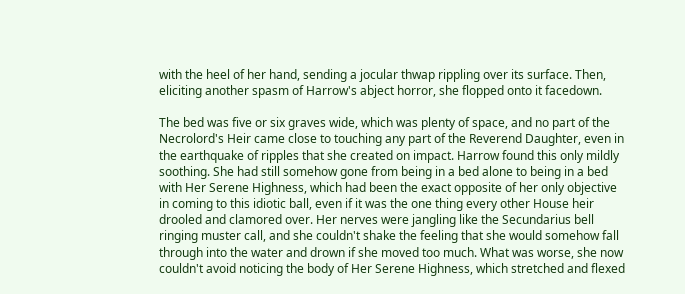with the heel of her hand, sending a jocular thwap rippling over its surface. Then, eliciting another spasm of Harrow's abject horror, she flopped onto it facedown.

The bed was five or six graves wide, which was plenty of space, and no part of the Necrolord's Heir came close to touching any part of the Reverend Daughter, even in the earthquake of ripples that she created on impact. Harrow found this only mildly soothing. She had still somehow gone from being in a bed alone to being in a bed with Her Serene Highness, which had been the exact opposite of her only objective in coming to this idiotic ball, even if it was the one thing every other House heir drooled and clamored over. Her nerves were jangling like the Secundarius bell ringing muster call, and she couldn't shake the feeling that she would somehow fall through into the water and drown if she moved too much. What was worse, she now couldn't avoid noticing the body of Her Serene Highness, which stretched and flexed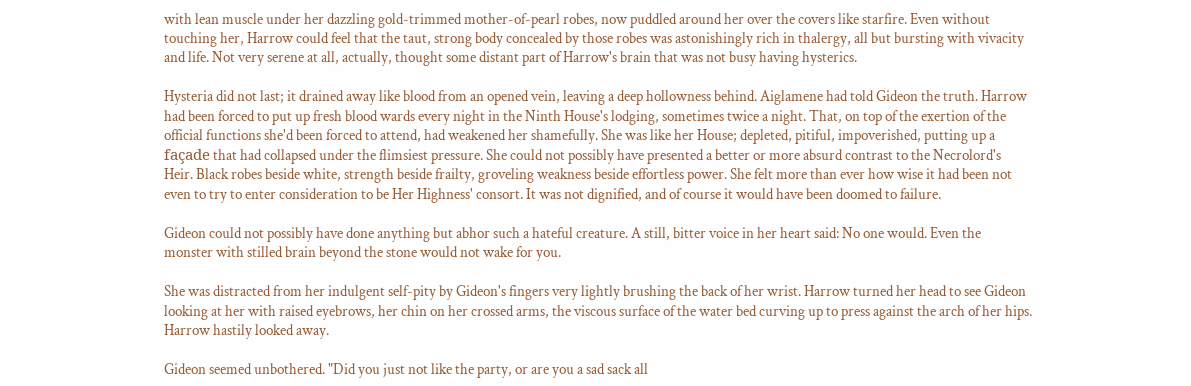with lean muscle under her dazzling gold-trimmed mother-of-pearl robes, now puddled around her over the covers like starfire. Even without touching her, Harrow could feel that the taut, strong body concealed by those robes was astonishingly rich in thalergy, all but bursting with vivacity and life. Not very serene at all, actually, thought some distant part of Harrow's brain that was not busy having hysterics.

Hysteria did not last; it drained away like blood from an opened vein, leaving a deep hollowness behind. Aiglamene had told Gideon the truth. Harrow had been forced to put up fresh blood wards every night in the Ninth House's lodging, sometimes twice a night. That, on top of the exertion of the official functions she'd been forced to attend, had weakened her shamefully. She was like her House; depleted, pitiful, impoverished, putting up a façade that had collapsed under the flimsiest pressure. She could not possibly have presented a better or more absurd contrast to the Necrolord's Heir. Black robes beside white, strength beside frailty, groveling weakness beside effortless power. She felt more than ever how wise it had been not even to try to enter consideration to be Her Highness' consort. It was not dignified, and of course it would have been doomed to failure.

Gideon could not possibly have done anything but abhor such a hateful creature. A still, bitter voice in her heart said: No one would. Even the monster with stilled brain beyond the stone would not wake for you.

She was distracted from her indulgent self-pity by Gideon's fingers very lightly brushing the back of her wrist. Harrow turned her head to see Gideon looking at her with raised eyebrows, her chin on her crossed arms, the viscous surface of the water bed curving up to press against the arch of her hips. Harrow hastily looked away.

Gideon seemed unbothered. "Did you just not like the party, or are you a sad sack all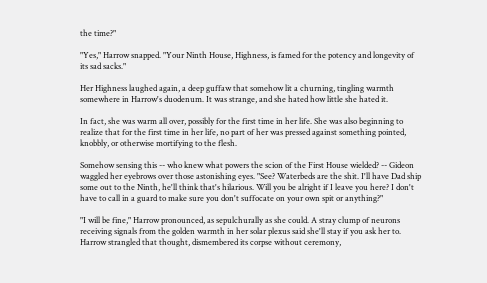the time?"

"Yes," Harrow snapped. "Your Ninth House, Highness, is famed for the potency and longevity of its sad sacks."

Her Highness laughed again, a deep guffaw that somehow lit a churning, tingling warmth somewhere in Harrow's duodenum. It was strange, and she hated how little she hated it.

In fact, she was warm all over, possibly for the first time in her life. She was also beginning to realize that for the first time in her life, no part of her was pressed against something pointed, knobbly, or otherwise mortifying to the flesh.

Somehow sensing this -- who knew what powers the scion of the First House wielded? -- Gideon waggled her eyebrows over those astonishing eyes. "See? Waterbeds are the shit. I'll have Dad ship some out to the Ninth, he'll think that's hilarious. Will you be alright if I leave you here? I don't have to call in a guard to make sure you don't suffocate on your own spit or anything?"

"I will be fine," Harrow pronounced, as sepulchurally as she could. A stray clump of neurons receiving signals from the golden warmth in her solar plexus said she'll stay if you ask her to. Harrow strangled that thought, dismembered its corpse without ceremony,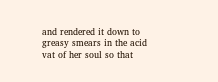and rendered it down to greasy smears in the acid vat of her soul so that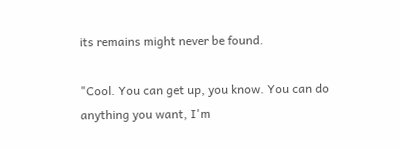its remains might never be found.

"Cool. You can get up, you know. You can do anything you want, I'm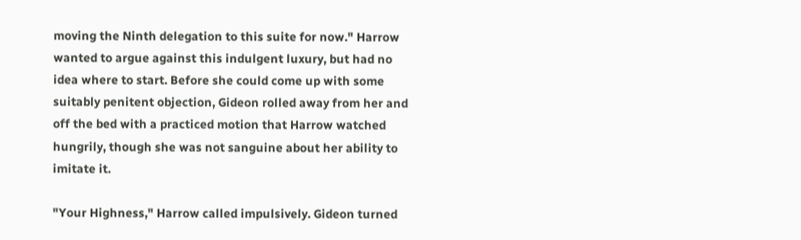moving the Ninth delegation to this suite for now." Harrow wanted to argue against this indulgent luxury, but had no idea where to start. Before she could come up with some suitably penitent objection, Gideon rolled away from her and off the bed with a practiced motion that Harrow watched hungrily, though she was not sanguine about her ability to imitate it.

"Your Highness," Harrow called impulsively. Gideon turned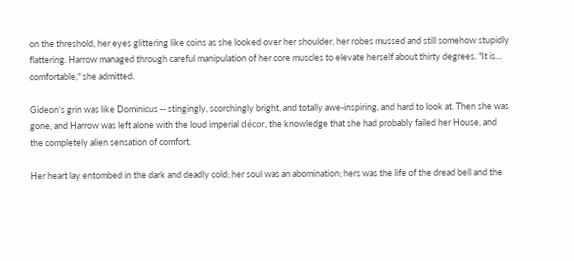on the threshold, her eyes glittering like coins as she looked over her shoulder, her robes mussed and still somehow stupidly flattering. Harrow managed through careful manipulation of her core muscles to elevate herself about thirty degrees. "It is… comfortable," she admitted.

Gideon's grin was like Dominicus -- stingingly, scorchingly bright, and totally awe-inspiring, and hard to look at. Then she was gone, and Harrow was left alone with the loud imperial décor, the knowledge that she had probably failed her House, and the completely alien sensation of comfort.

Her heart lay entombed in the dark and deadly cold; her soul was an abomination; hers was the life of the dread bell and the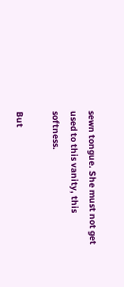sewn tongue. She must not get used to this vanity, this softness.

But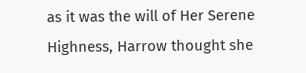as it was the will of Her Serene Highness, Harrow thought she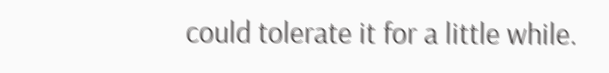could tolerate it for a little while.